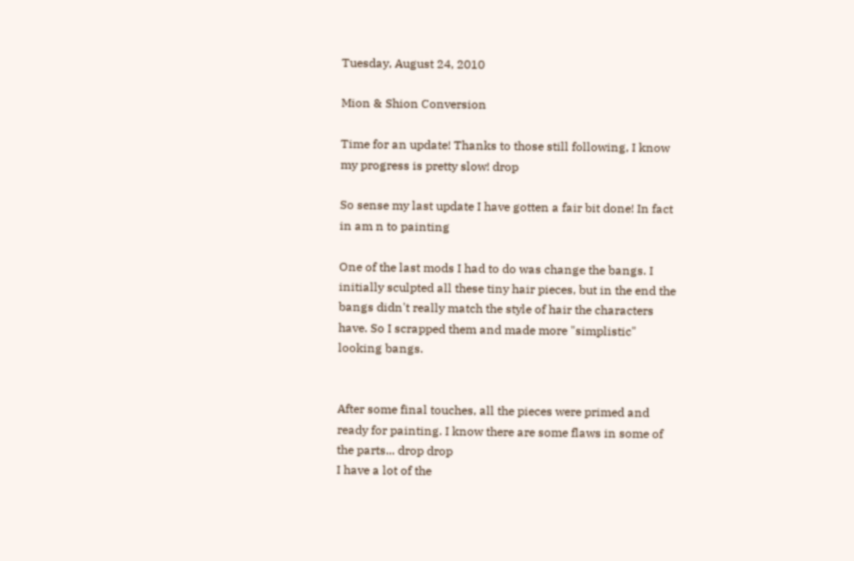Tuesday, August 24, 2010

Mion & Shion Conversion

Time for an update! Thanks to those still following, I know my progress is pretty slow! drop

So sense my last update I have gotten a fair bit done! In fact in am n to painting

One of the last mods I had to do was change the bangs. I initially sculpted all these tiny hair pieces, but in the end the bangs didn't really match the style of hair the characters have. So I scrapped them and made more "simplistic" looking bangs.


After some final touches, all the pieces were primed and ready for painting. I know there are some flaws in some of the parts... drop drop
I have a lot of the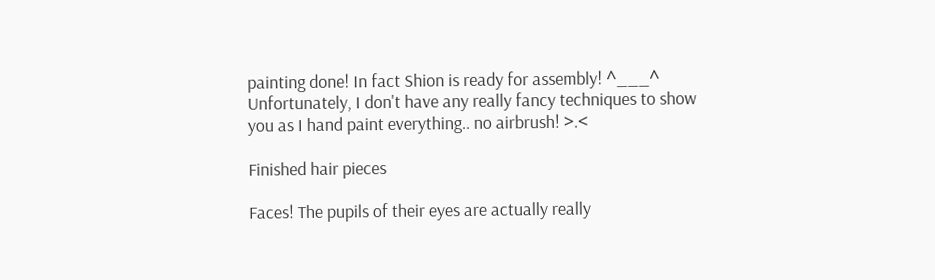painting done! In fact Shion is ready for assembly! ^___^ Unfortunately, I don't have any really fancy techniques to show you as I hand paint everything.. no airbrush! >.<

Finished hair pieces

Faces! The pupils of their eyes are actually really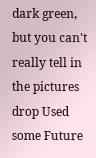dark green, but you can't really tell in the pictures drop Used some Future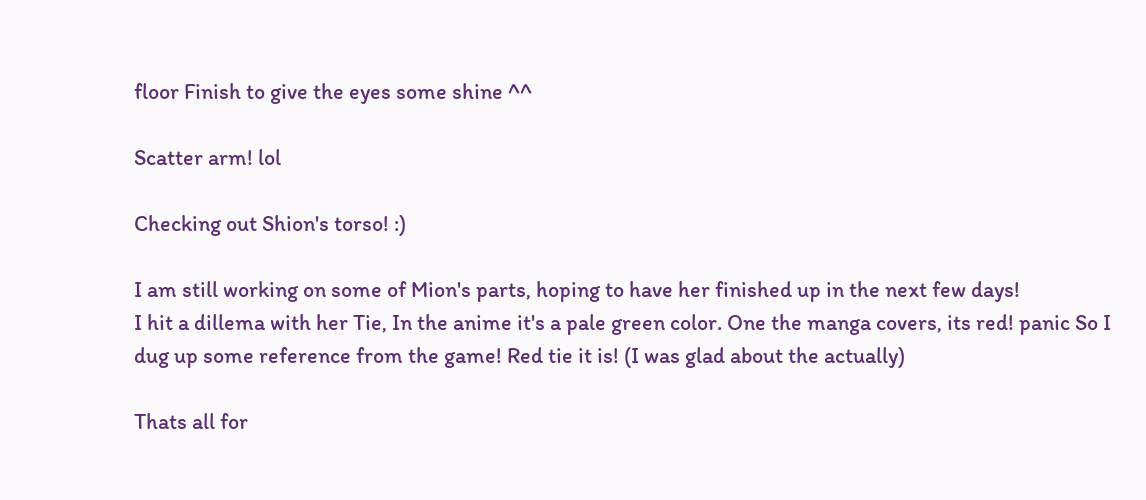floor Finish to give the eyes some shine ^^

Scatter arm! lol

Checking out Shion's torso! :)

I am still working on some of Mion's parts, hoping to have her finished up in the next few days!
I hit a dillema with her Tie, In the anime it's a pale green color. One the manga covers, its red! panic So I dug up some reference from the game! Red tie it is! (I was glad about the actually)

Thats all for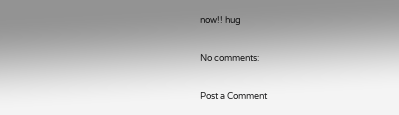now!! hug

No comments:

Post a Comment